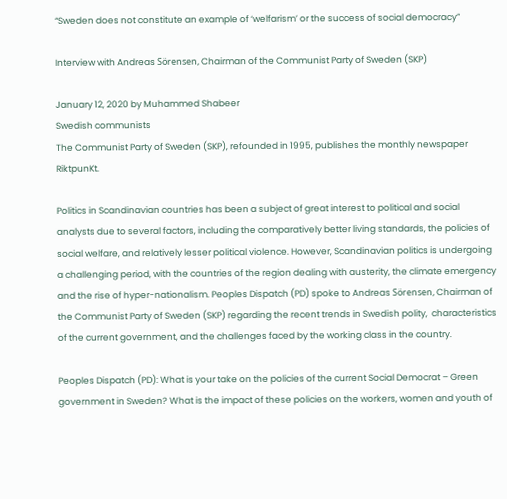“Sweden does not constitute an example of ‘welfarism’ or the success of social democracy”

Interview with Andreas Sörensen, Chairman of the Communist Party of Sweden (SKP)

January 12, 2020 by Muhammed Shabeer
Swedish communists
The Communist Party of Sweden (SKP), refounded in 1995, publishes the monthly newspaper RiktpunKt.

Politics in Scandinavian countries has been a subject of great interest to political and social analysts due to several factors, including the comparatively better living standards, the policies of social welfare, and relatively lesser political violence. However, Scandinavian politics is undergoing a challenging period, with the countries of the region dealing with austerity, the climate emergency and the rise of hyper-nationalism. Peoples Dispatch (PD) spoke to Andreas Sörensen, Chairman of the Communist Party of Sweden (SKP) regarding the recent trends in Swedish polity,  characteristics of the current government, and the challenges faced by the working class in the country.

Peoples Dispatch (PD): What is your take on the policies of the current Social Democrat – Green government in Sweden? What is the impact of these policies on the workers, women and youth of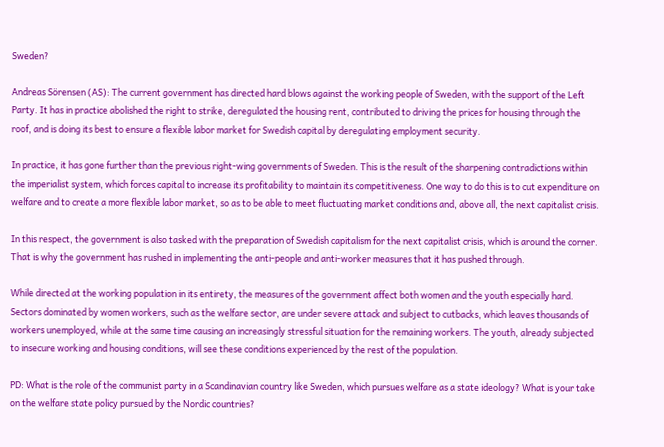Sweden?

Andreas Sörensen (AS): The current government has directed hard blows against the working people of Sweden, with the support of the Left Party. It has in practice abolished the right to strike, deregulated the housing rent, contributed to driving the prices for housing through the roof, and is doing its best to ensure a flexible labor market for Swedish capital by deregulating employment security.

In practice, it has gone further than the previous right-wing governments of Sweden. This is the result of the sharpening contradictions within the imperialist system, which forces capital to increase its profitability to maintain its competitiveness. One way to do this is to cut expenditure on welfare and to create a more flexible labor market, so as to be able to meet fluctuating market conditions and, above all, the next capitalist crisis.

In this respect, the government is also tasked with the preparation of Swedish capitalism for the next capitalist crisis, which is around the corner. That is why the government has rushed in implementing the anti-people and anti-worker measures that it has pushed through.

While directed at the working population in its entirety, the measures of the government affect both women and the youth especially hard. Sectors dominated by women workers, such as the welfare sector, are under severe attack and subject to cutbacks, which leaves thousands of workers unemployed, while at the same time causing an increasingly stressful situation for the remaining workers. The youth, already subjected to insecure working and housing conditions, will see these conditions experienced by the rest of the population.

PD: What is the role of the communist party in a Scandinavian country like Sweden, which pursues welfare as a state ideology? What is your take on the welfare state policy pursued by the Nordic countries?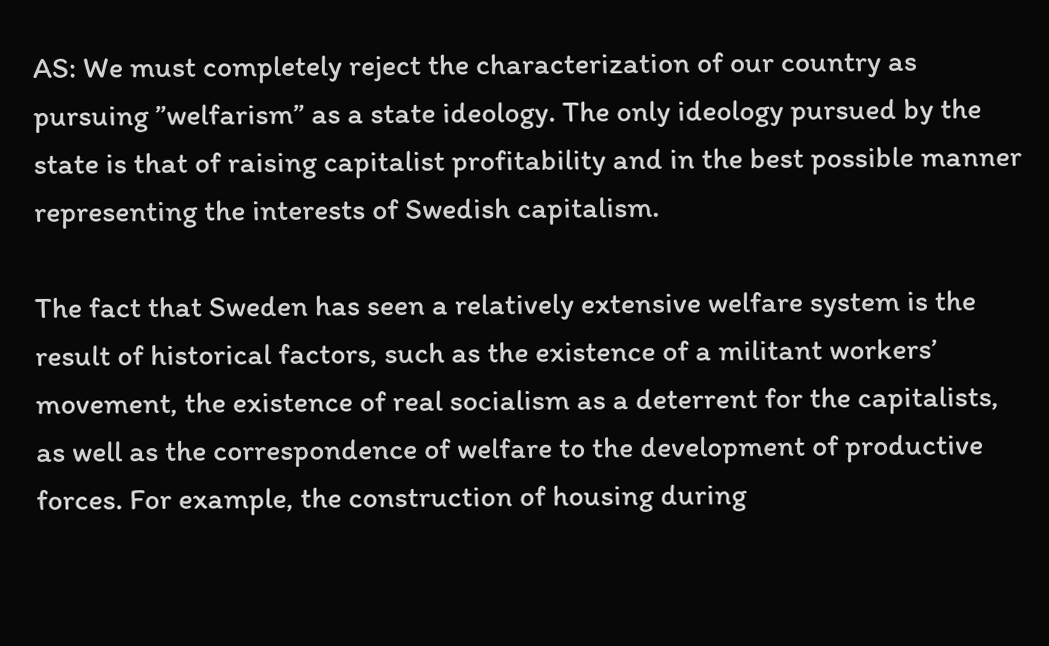AS: We must completely reject the characterization of our country as pursuing ”welfarism” as a state ideology. The only ideology pursued by the state is that of raising capitalist profitability and in the best possible manner representing the interests of Swedish capitalism.

The fact that Sweden has seen a relatively extensive welfare system is the result of historical factors, such as the existence of a militant workers’ movement, the existence of real socialism as a deterrent for the capitalists, as well as the correspondence of welfare to the development of productive forces. For example, the construction of housing during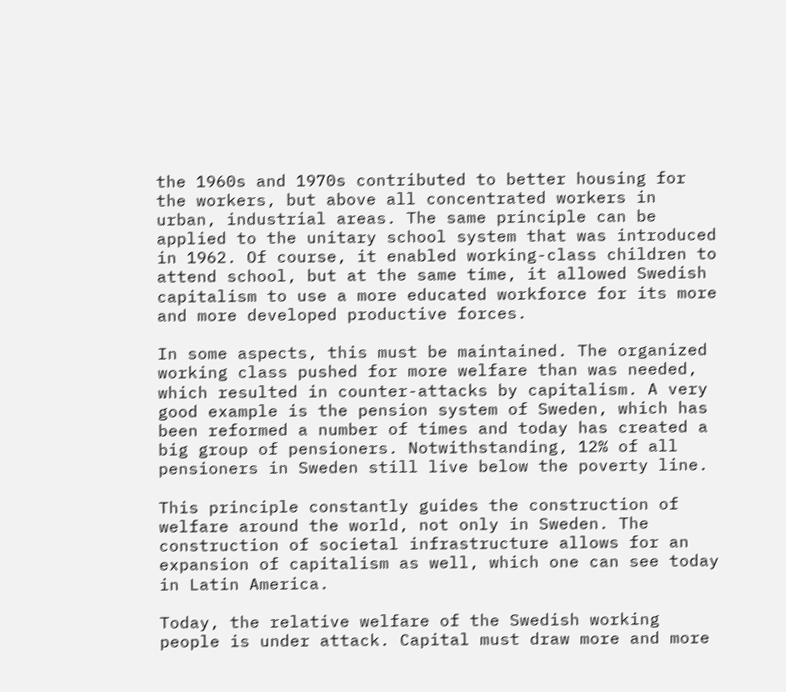the 1960s and 1970s contributed to better housing for the workers, but above all concentrated workers in urban, industrial areas. The same principle can be applied to the unitary school system that was introduced in 1962. Of course, it enabled working-class children to attend school, but at the same time, it allowed Swedish capitalism to use a more educated workforce for its more and more developed productive forces.

In some aspects, this must be maintained. The organized working class pushed for more welfare than was needed, which resulted in counter-attacks by capitalism. A very good example is the pension system of Sweden, which has been reformed a number of times and today has created a big group of pensioners. Notwithstanding, 12% of all pensioners in Sweden still live below the poverty line.

This principle constantly guides the construction of welfare around the world, not only in Sweden. The construction of societal infrastructure allows for an expansion of capitalism as well, which one can see today in Latin America.

Today, the relative welfare of the Swedish working people is under attack. Capital must draw more and more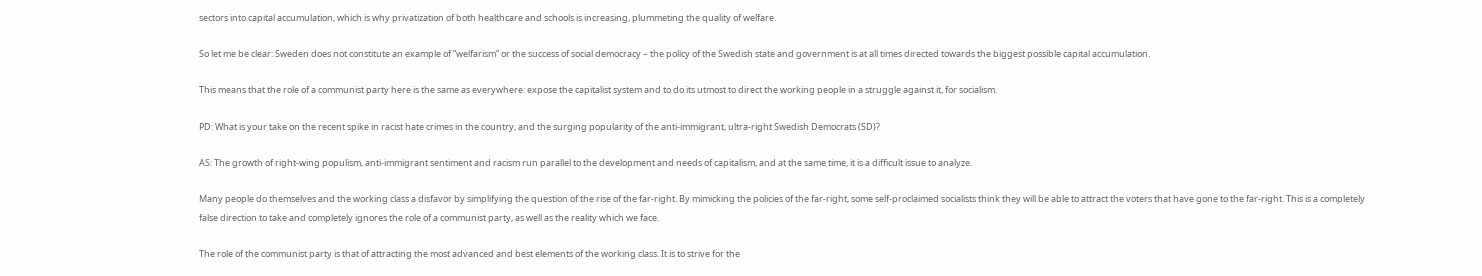sectors into capital accumulation, which is why privatization of both healthcare and schools is increasing, plummeting the quality of welfare.

So let me be clear: Sweden does not constitute an example of ”welfarism” or the success of social democracy – the policy of the Swedish state and government is at all times directed towards the biggest possible capital accumulation.

This means that the role of a communist party here is the same as everywhere: expose the capitalist system and to do its utmost to direct the working people in a struggle against it, for socialism.

PD: What is your take on the recent spike in racist hate crimes in the country, and the surging popularity of the anti-immigrant, ultra-right Swedish Democrats (SD)?

AS: The growth of right-wing populism, anti-immigrant sentiment and racism run parallel to the development and needs of capitalism, and at the same time, it is a difficult issue to analyze.

Many people do themselves and the working class a disfavor by simplifying the question of the rise of the far-right. By mimicking the policies of the far-right, some self-proclaimed socialists think they will be able to attract the voters that have gone to the far-right. This is a completely false direction to take and completely ignores the role of a communist party, as well as the reality which we face.

The role of the communist party is that of attracting the most advanced and best elements of the working class. It is to strive for the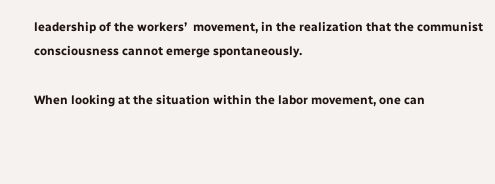leadership of the workers’  movement, in the realization that the communist consciousness cannot emerge spontaneously.

When looking at the situation within the labor movement, one can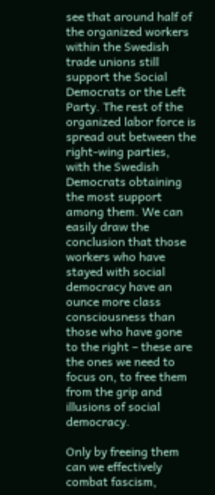see that around half of the organized workers within the Swedish trade unions still support the Social Democrats or the Left Party. The rest of the organized labor force is spread out between the right-wing parties, with the Swedish Democrats obtaining the most support among them. We can easily draw the conclusion that those workers who have stayed with social democracy have an ounce more class consciousness than those who have gone to the right – these are the ones we need to focus on, to free them from the grip and illusions of social democracy.

Only by freeing them can we effectively combat fascism,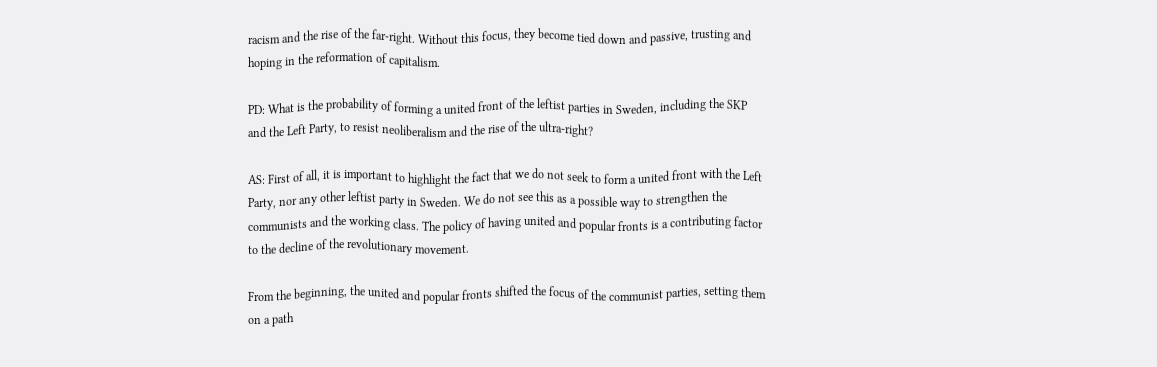racism and the rise of the far-right. Without this focus, they become tied down and passive, trusting and hoping in the reformation of capitalism.

PD: What is the probability of forming a united front of the leftist parties in Sweden, including the SKP and the Left Party, to resist neoliberalism and the rise of the ultra-right?

AS: First of all, it is important to highlight the fact that we do not seek to form a united front with the Left Party, nor any other leftist party in Sweden. We do not see this as a possible way to strengthen the communists and the working class. The policy of having united and popular fronts is a contributing factor to the decline of the revolutionary movement.

From the beginning, the united and popular fronts shifted the focus of the communist parties, setting them on a path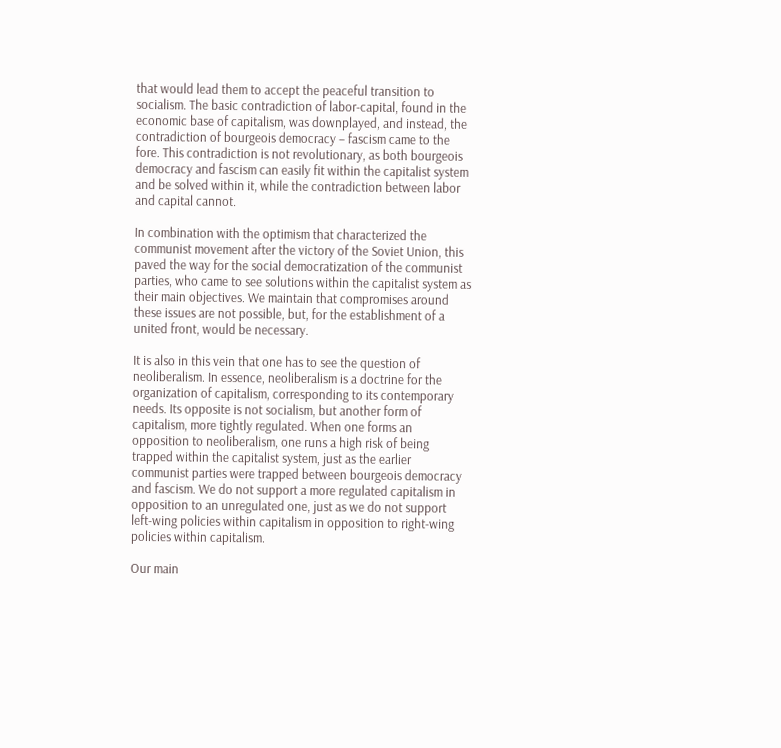that would lead them to accept the peaceful transition to socialism. The basic contradiction of labor-capital, found in the economic base of capitalism, was downplayed, and instead, the contradiction of bourgeois democracy – fascism came to the fore. This contradiction is not revolutionary, as both bourgeois democracy and fascism can easily fit within the capitalist system and be solved within it, while the contradiction between labor and capital cannot.

In combination with the optimism that characterized the communist movement after the victory of the Soviet Union, this paved the way for the social democratization of the communist parties, who came to see solutions within the capitalist system as their main objectives. We maintain that compromises around these issues are not possible, but, for the establishment of a united front, would be necessary.

It is also in this vein that one has to see the question of neoliberalism. In essence, neoliberalism is a doctrine for the organization of capitalism, corresponding to its contemporary needs. Its opposite is not socialism, but another form of capitalism, more tightly regulated. When one forms an opposition to neoliberalism, one runs a high risk of being trapped within the capitalist system, just as the earlier communist parties were trapped between bourgeois democracy and fascism. We do not support a more regulated capitalism in opposition to an unregulated one, just as we do not support left-wing policies within capitalism in opposition to right-wing policies within capitalism.

Our main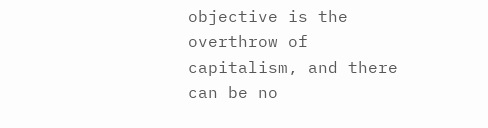objective is the overthrow of capitalism, and there can be no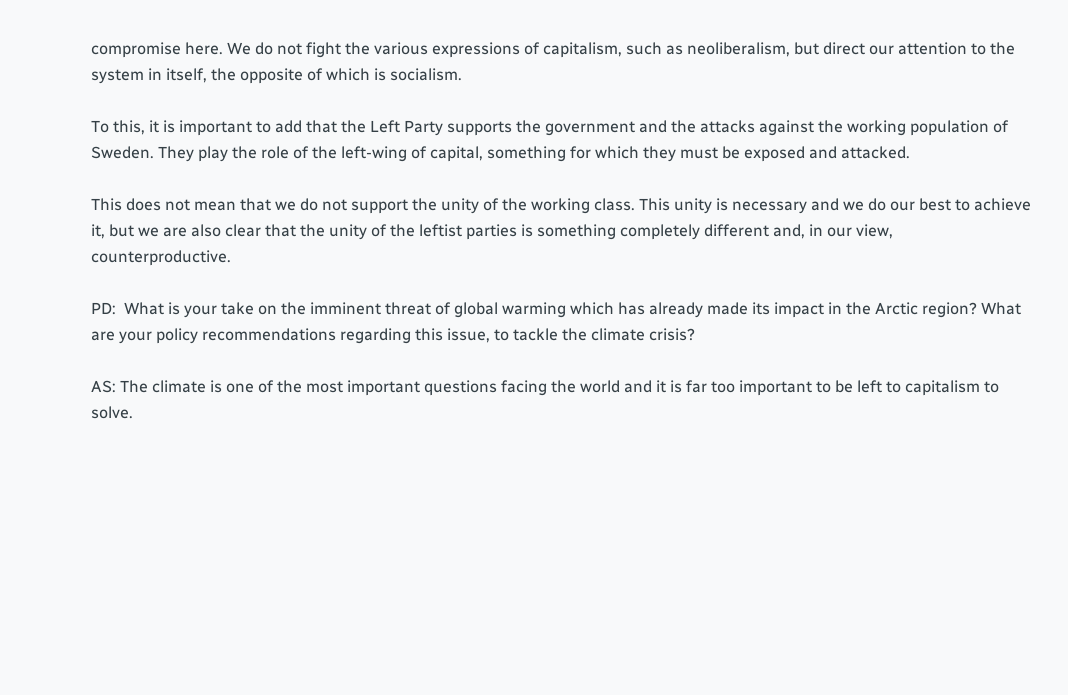compromise here. We do not fight the various expressions of capitalism, such as neoliberalism, but direct our attention to the system in itself, the opposite of which is socialism.

To this, it is important to add that the Left Party supports the government and the attacks against the working population of Sweden. They play the role of the left-wing of capital, something for which they must be exposed and attacked.

This does not mean that we do not support the unity of the working class. This unity is necessary and we do our best to achieve it, but we are also clear that the unity of the leftist parties is something completely different and, in our view, counterproductive.

PD:  What is your take on the imminent threat of global warming which has already made its impact in the Arctic region? What are your policy recommendations regarding this issue, to tackle the climate crisis?

AS: The climate is one of the most important questions facing the world and it is far too important to be left to capitalism to solve.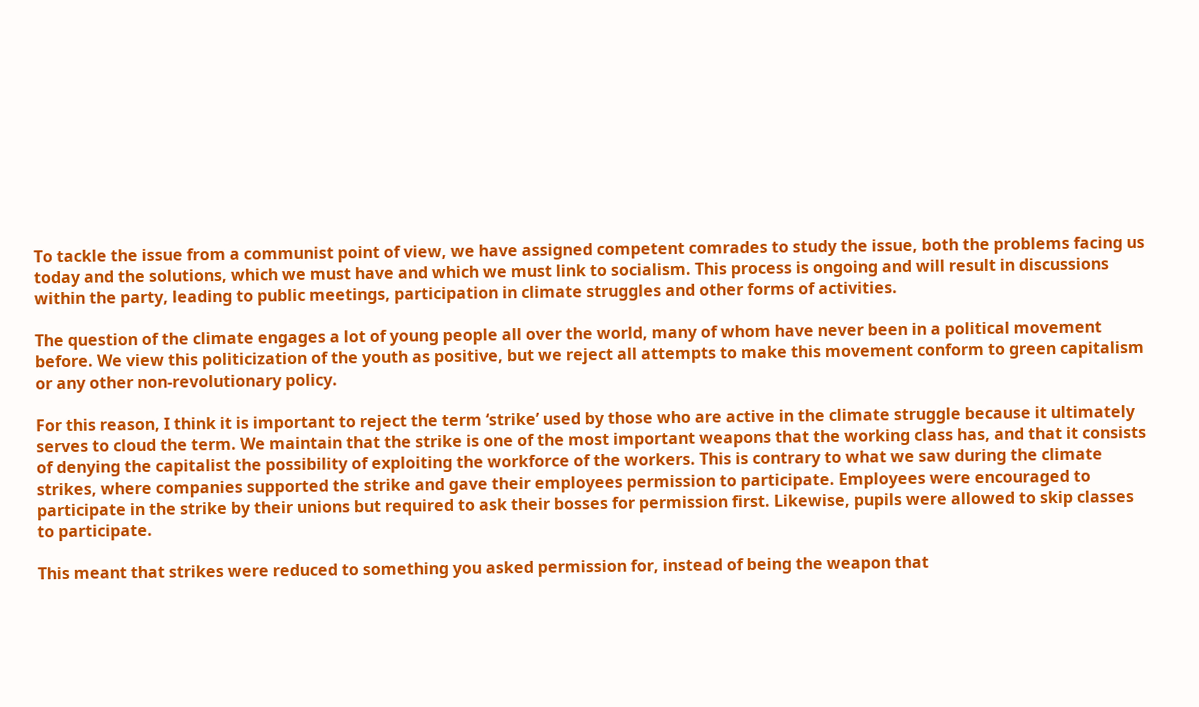To tackle the issue from a communist point of view, we have assigned competent comrades to study the issue, both the problems facing us today and the solutions, which we must have and which we must link to socialism. This process is ongoing and will result in discussions within the party, leading to public meetings, participation in climate struggles and other forms of activities.

The question of the climate engages a lot of young people all over the world, many of whom have never been in a political movement before. We view this politicization of the youth as positive, but we reject all attempts to make this movement conform to green capitalism or any other non-revolutionary policy.

For this reason, I think it is important to reject the term ‘strike’ used by those who are active in the climate struggle because it ultimately serves to cloud the term. We maintain that the strike is one of the most important weapons that the working class has, and that it consists of denying the capitalist the possibility of exploiting the workforce of the workers. This is contrary to what we saw during the climate strikes, where companies supported the strike and gave their employees permission to participate. Employees were encouraged to participate in the strike by their unions but required to ask their bosses for permission first. Likewise, pupils were allowed to skip classes to participate.

This meant that strikes were reduced to something you asked permission for, instead of being the weapon that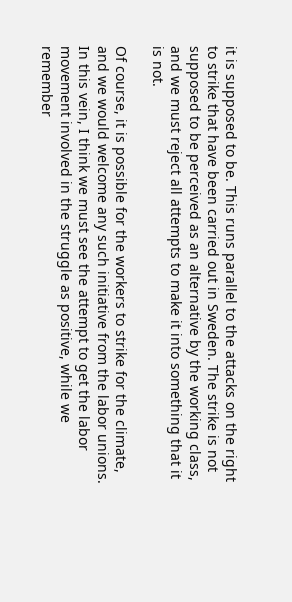it is supposed to be. This runs parallel to the attacks on the right to strike that have been carried out in Sweden. The strike is not supposed to be perceived as an alternative by the working class, and we must reject all attempts to make it into something that it is not.

Of course, it is possible for the workers to strike for the climate, and we would welcome any such initiative from the labor unions. In this vein, I think we must see the attempt to get the labor movement involved in the struggle as positive, while we remember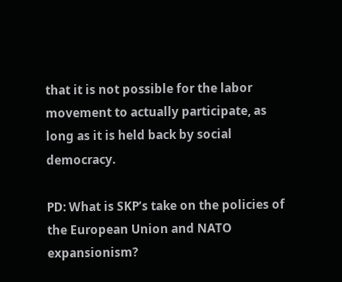that it is not possible for the labor movement to actually participate, as long as it is held back by social democracy.

PD: What is SKP’s take on the policies of the European Union and NATO expansionism?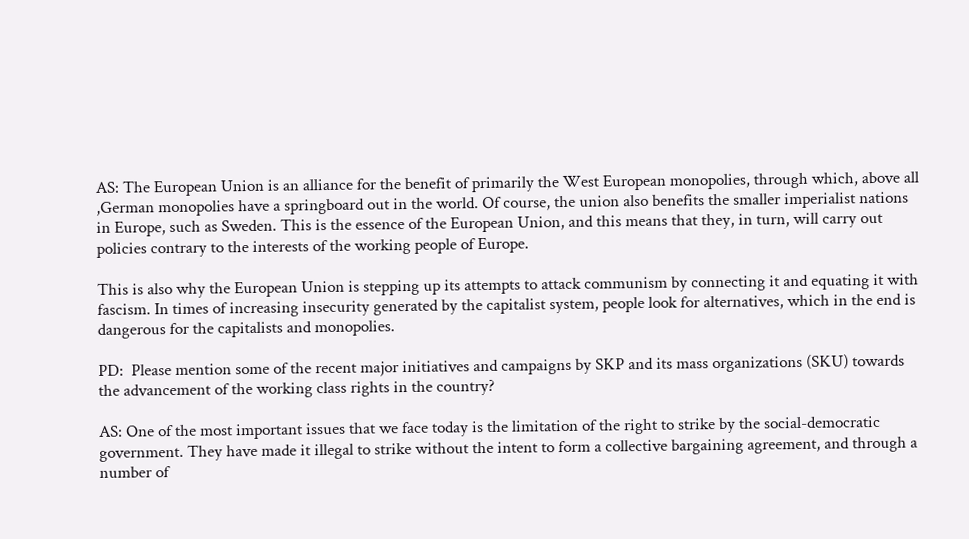AS: The European Union is an alliance for the benefit of primarily the West European monopolies, through which, above all ,German monopolies have a springboard out in the world. Of course, the union also benefits the smaller imperialist nations in Europe, such as Sweden. This is the essence of the European Union, and this means that they, in turn, will carry out policies contrary to the interests of the working people of Europe.

This is also why the European Union is stepping up its attempts to attack communism by connecting it and equating it with fascism. In times of increasing insecurity generated by the capitalist system, people look for alternatives, which in the end is dangerous for the capitalists and monopolies.

PD:  Please mention some of the recent major initiatives and campaigns by SKP and its mass organizations (SKU) towards the advancement of the working class rights in the country?

AS: One of the most important issues that we face today is the limitation of the right to strike by the social-democratic government. They have made it illegal to strike without the intent to form a collective bargaining agreement, and through a number of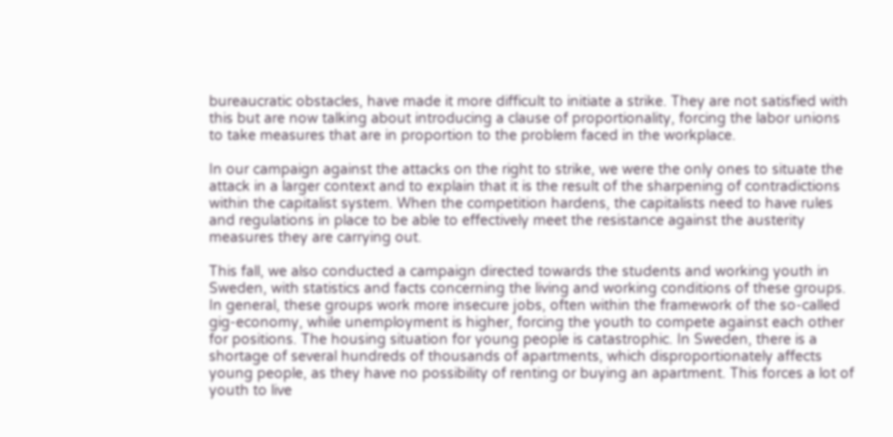bureaucratic obstacles, have made it more difficult to initiate a strike. They are not satisfied with this but are now talking about introducing a clause of proportionality, forcing the labor unions to take measures that are in proportion to the problem faced in the workplace.

In our campaign against the attacks on the right to strike, we were the only ones to situate the attack in a larger context and to explain that it is the result of the sharpening of contradictions within the capitalist system. When the competition hardens, the capitalists need to have rules and regulations in place to be able to effectively meet the resistance against the austerity measures they are carrying out.

This fall, we also conducted a campaign directed towards the students and working youth in Sweden, with statistics and facts concerning the living and working conditions of these groups. In general, these groups work more insecure jobs, often within the framework of the so-called gig-economy, while unemployment is higher, forcing the youth to compete against each other for positions. The housing situation for young people is catastrophic. In Sweden, there is a shortage of several hundreds of thousands of apartments, which disproportionately affects young people, as they have no possibility of renting or buying an apartment. This forces a lot of youth to live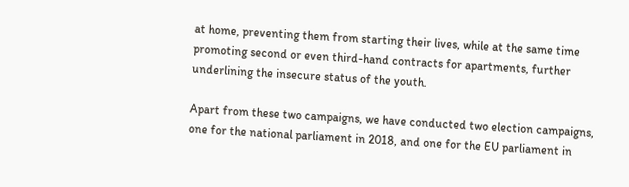at home, preventing them from starting their lives, while at the same time promoting second or even third-hand contracts for apartments, further underlining the insecure status of the youth.

Apart from these two campaigns, we have conducted two election campaigns, one for the national parliament in 2018, and one for the EU parliament in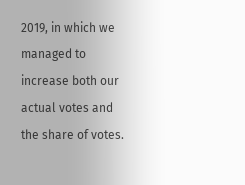2019, in which we managed to increase both our actual votes and the share of votes.